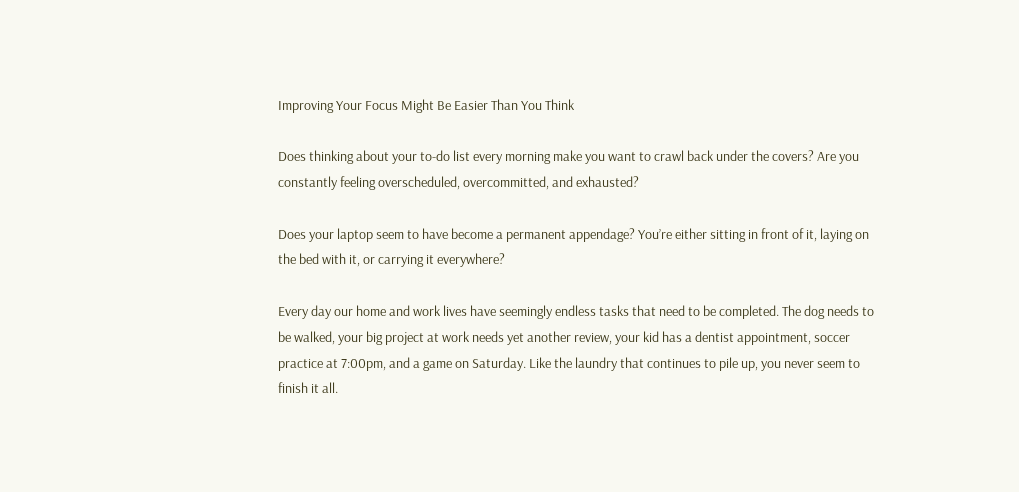Improving Your Focus Might Be Easier Than You Think

Does thinking about your to-do list every morning make you want to crawl back under the covers? Are you constantly feeling overscheduled, overcommitted, and exhausted?

Does your laptop seem to have become a permanent appendage? You’re either sitting in front of it, laying on the bed with it, or carrying it everywhere?

Every day our home and work lives have seemingly endless tasks that need to be completed. The dog needs to be walked, your big project at work needs yet another review, your kid has a dentist appointment, soccer practice at 7:00pm, and a game on Saturday. Like the laundry that continues to pile up, you never seem to finish it all.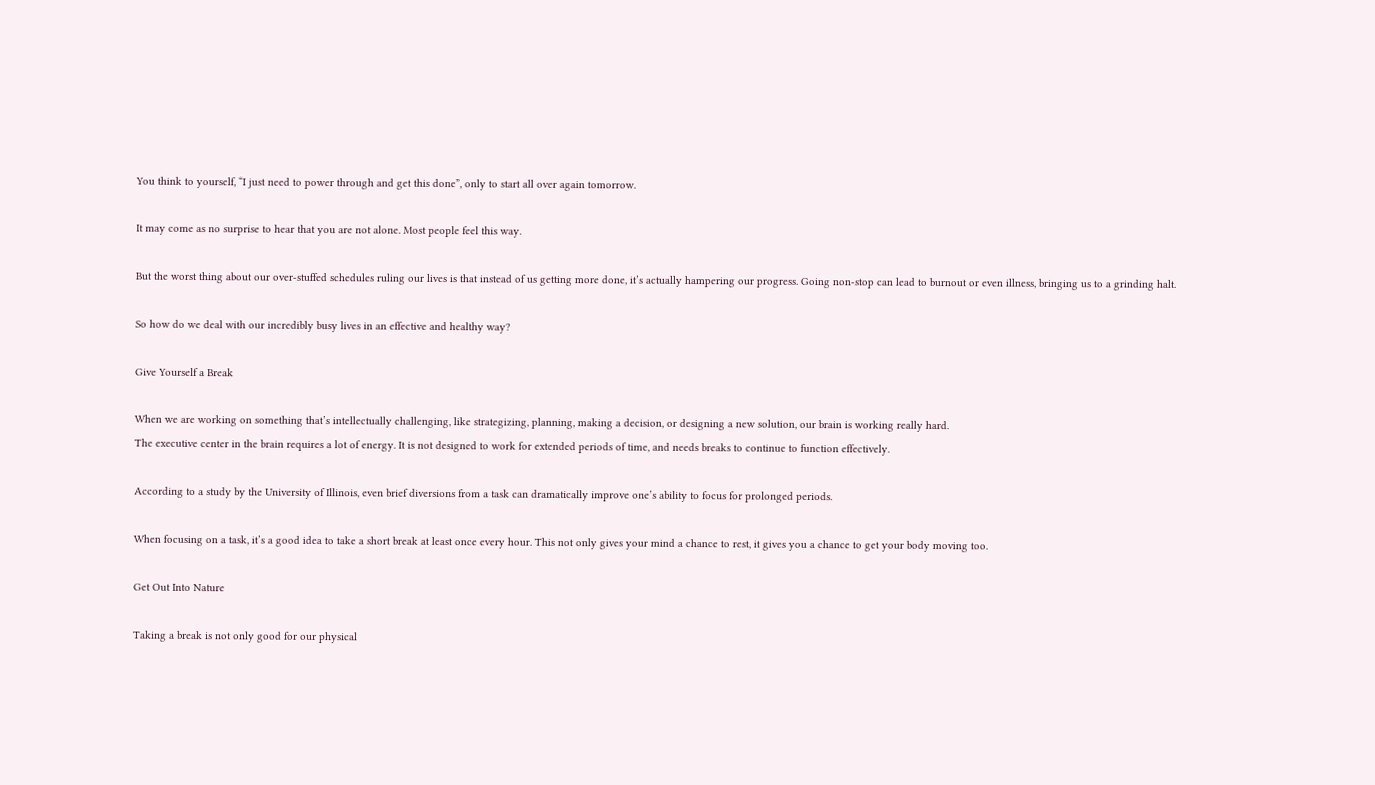You think to yourself, “I just need to power through and get this done”, only to start all over again tomorrow.

It may come as no surprise to hear that you are not alone. Most people feel this way.

But the worst thing about our over-stuffed schedules ruling our lives is that instead of us getting more done, it’s actually hampering our progress. Going non-stop can lead to burnout or even illness, bringing us to a grinding halt.

So how do we deal with our incredibly busy lives in an effective and healthy way?

Give Yourself a Break

When we are working on something that’s intellectually challenging, like strategizing, planning, making a decision, or designing a new solution, our brain is working really hard.
The executive center in the brain requires a lot of energy. It is not designed to work for extended periods of time, and needs breaks to continue to function effectively.

According to a study by the University of Illinois, even brief diversions from a task can dramatically improve one’s ability to focus for prolonged periods.

When focusing on a task, it’s a good idea to take a short break at least once every hour. This not only gives your mind a chance to rest, it gives you a chance to get your body moving too.

Get Out Into Nature

Taking a break is not only good for our physical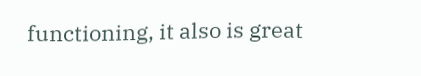functioning, it also is great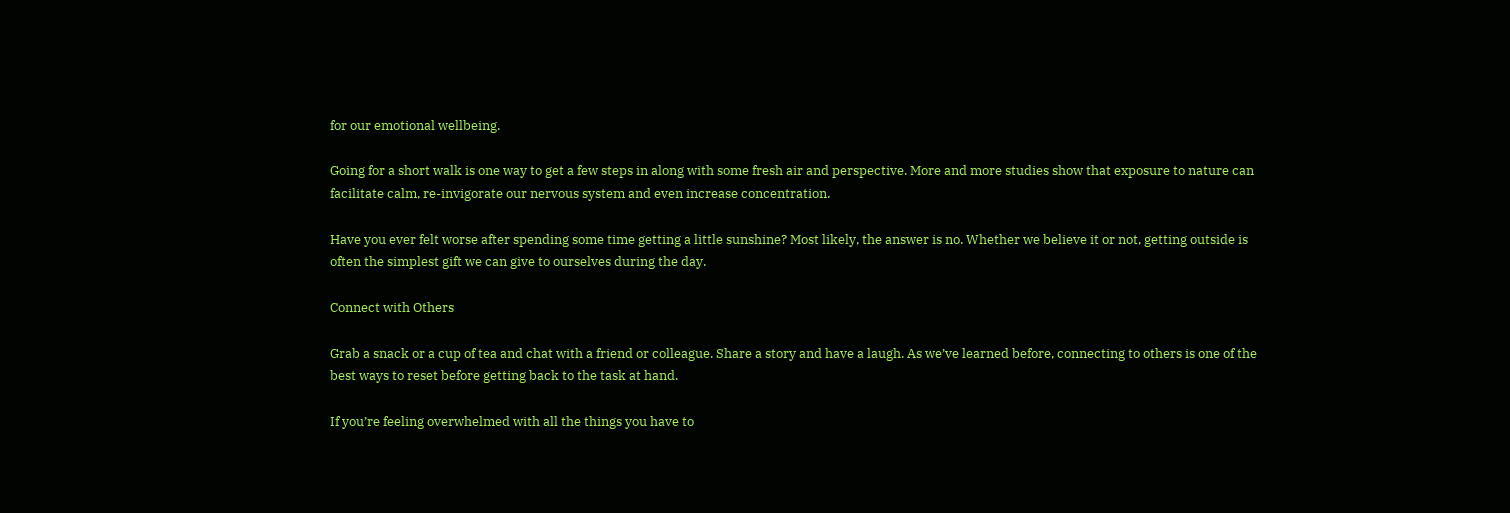for our emotional wellbeing.

Going for a short walk is one way to get a few steps in along with some fresh air and perspective. More and more studies show that exposure to nature can facilitate calm, re-invigorate our nervous system and even increase concentration.

Have you ever felt worse after spending some time getting a little sunshine? Most likely, the answer is no. Whether we believe it or not, getting outside is often the simplest gift we can give to ourselves during the day.

Connect with Others

Grab a snack or a cup of tea and chat with a friend or colleague. Share a story and have a laugh. As we’ve learned before, connecting to others is one of the best ways to reset before getting back to the task at hand.

If you’re feeling overwhelmed with all the things you have to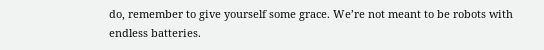do, remember to give yourself some grace. We’re not meant to be robots with endless batteries.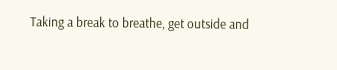Taking a break to breathe, get outside and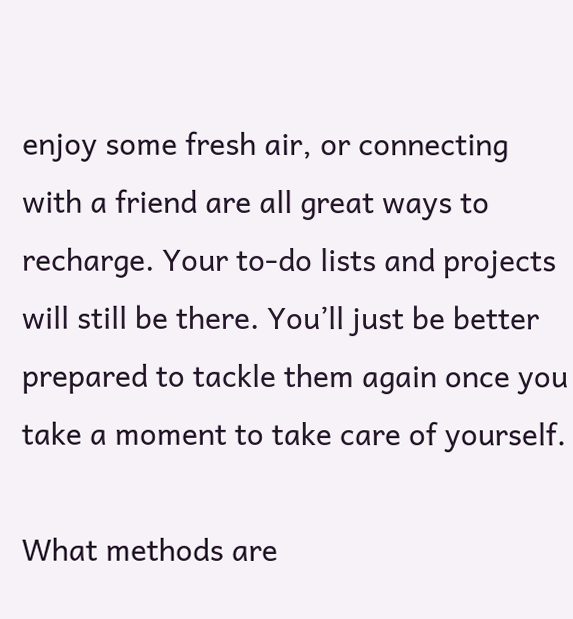enjoy some fresh air, or connecting with a friend are all great ways to recharge. Your to-do lists and projects will still be there. You’ll just be better prepared to tackle them again once you take a moment to take care of yourself.

What methods are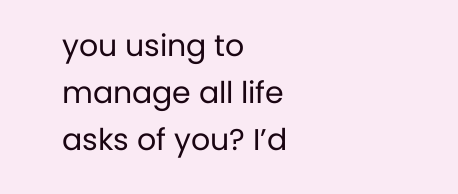you using to manage all life asks of you? I’d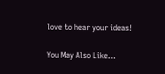love to hear your ideas!

You May Also Like…